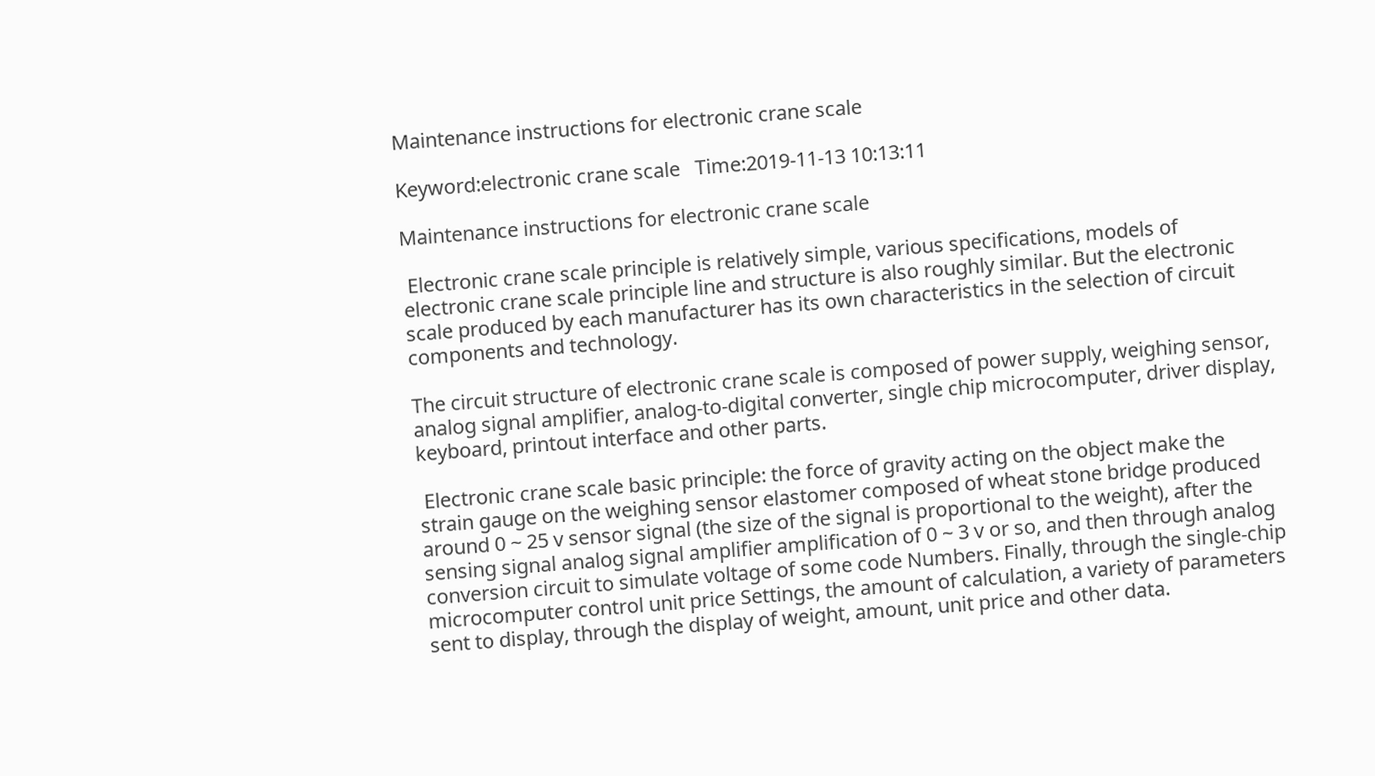Maintenance instructions for electronic crane scale

Keyword:electronic crane scale   Time:2019-11-13 10:13:11

Maintenance instructions for electronic crane scale

 Electronic crane scale principle is relatively simple, various specifications, models of electronic crane scale principle line and structure is also roughly similar. But the electronic scale produced by each manufacturer has its own characteristics in the selection of circuit components and technology.

The circuit structure of electronic crane scale is composed of power supply, weighing sensor, analog signal amplifier, analog-to-digital converter, single chip microcomputer, driver display, keyboard, printout interface and other parts.

 Electronic crane scale basic principle: the force of gravity acting on the object make the strain gauge on the weighing sensor elastomer composed of wheat stone bridge produced around 0 ~ 25 v sensor signal (the size of the signal is proportional to the weight), after the sensing signal analog signal amplifier amplification of 0 ~ 3 v or so, and then through analog conversion circuit to simulate voltage of some code Numbers. Finally, through the single-chip microcomputer control unit price Settings, the amount of calculation, a variety of parameters sent to display, through the display of weight, amount, unit price and other data.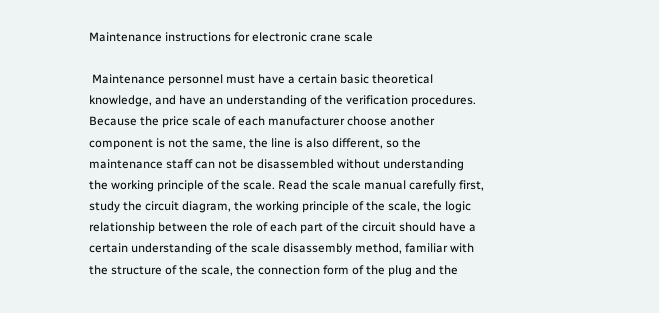Maintenance instructions for electronic crane scale

 Maintenance personnel must have a certain basic theoretical knowledge, and have an understanding of the verification procedures. Because the price scale of each manufacturer choose another component is not the same, the line is also different, so the maintenance staff can not be disassembled without understanding the working principle of the scale. Read the scale manual carefully first, study the circuit diagram, the working principle of the scale, the logic relationship between the role of each part of the circuit should have a certain understanding of the scale disassembly method, familiar with the structure of the scale, the connection form of the plug and the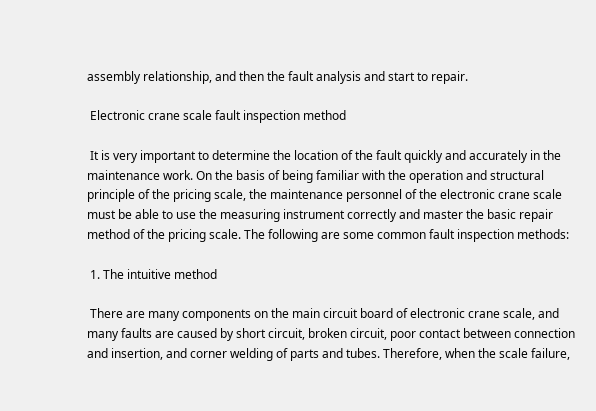assembly relationship, and then the fault analysis and start to repair.

 Electronic crane scale fault inspection method

 It is very important to determine the location of the fault quickly and accurately in the maintenance work. On the basis of being familiar with the operation and structural principle of the pricing scale, the maintenance personnel of the electronic crane scale must be able to use the measuring instrument correctly and master the basic repair method of the pricing scale. The following are some common fault inspection methods:

 1. The intuitive method

 There are many components on the main circuit board of electronic crane scale, and many faults are caused by short circuit, broken circuit, poor contact between connection and insertion, and corner welding of parts and tubes. Therefore, when the scale failure,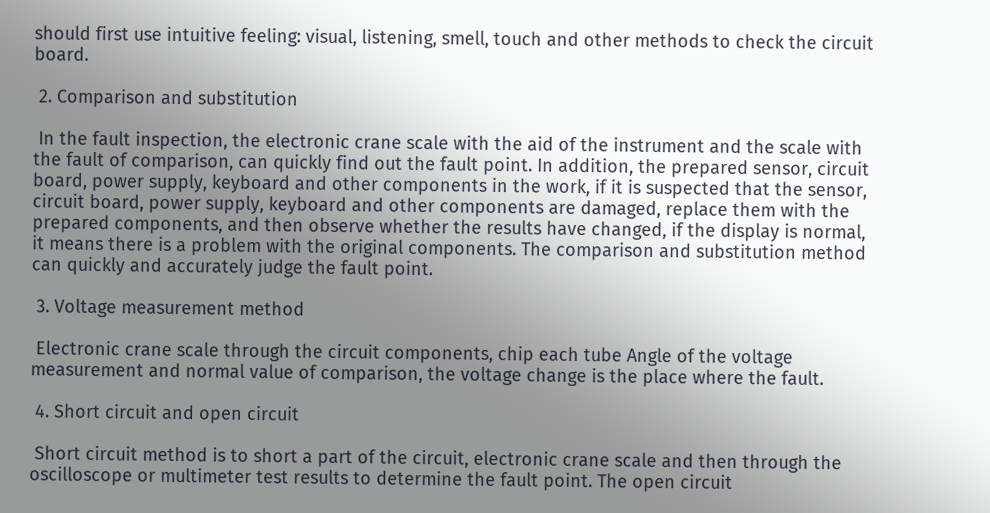should first use intuitive feeling: visual, listening, smell, touch and other methods to check the circuit board.

 2. Comparison and substitution

 In the fault inspection, the electronic crane scale with the aid of the instrument and the scale with the fault of comparison, can quickly find out the fault point. In addition, the prepared sensor, circuit board, power supply, keyboard and other components in the work, if it is suspected that the sensor, circuit board, power supply, keyboard and other components are damaged, replace them with the prepared components, and then observe whether the results have changed, if the display is normal, it means there is a problem with the original components. The comparison and substitution method can quickly and accurately judge the fault point.

 3. Voltage measurement method

 Electronic crane scale through the circuit components, chip each tube Angle of the voltage measurement and normal value of comparison, the voltage change is the place where the fault.

 4. Short circuit and open circuit

 Short circuit method is to short a part of the circuit, electronic crane scale and then through the oscilloscope or multimeter test results to determine the fault point. The open circuit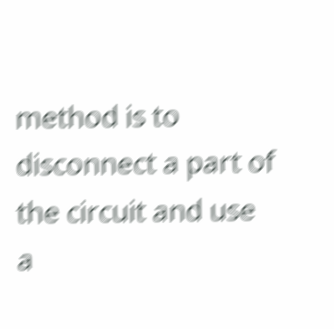method is to disconnect a part of the circuit and use a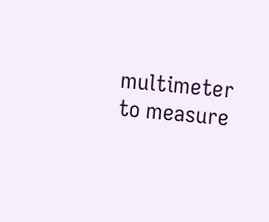multimeter to measure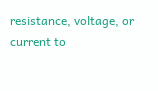resistance, voltage, or current to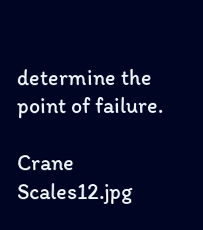determine the point of failure.

Crane Scales12.jpg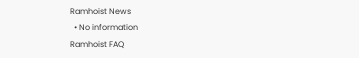Ramhoist News
  • No information
Ramhoist FAQ